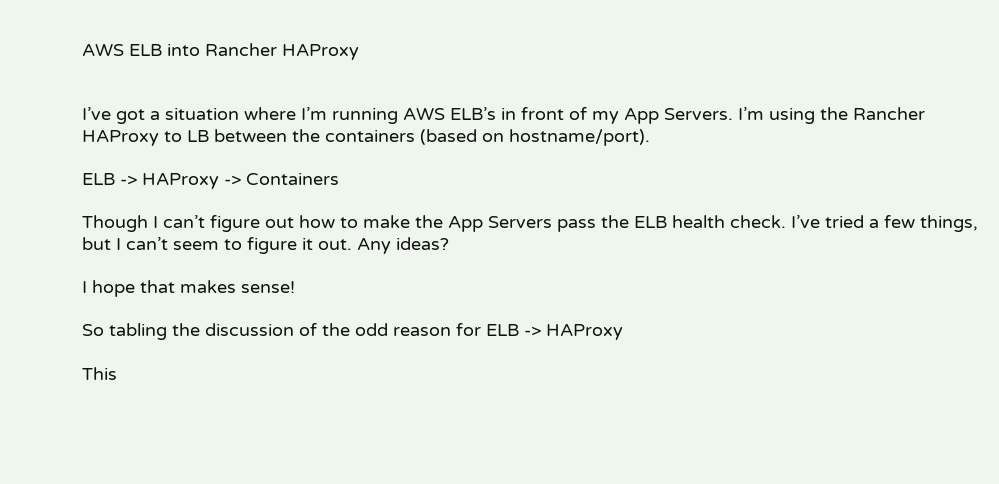AWS ELB into Rancher HAProxy


I’ve got a situation where I’m running AWS ELB’s in front of my App Servers. I’m using the Rancher HAProxy to LB between the containers (based on hostname/port).

ELB -> HAProxy -> Containers

Though I can’t figure out how to make the App Servers pass the ELB health check. I’ve tried a few things, but I can’t seem to figure it out. Any ideas?

I hope that makes sense!

So tabling the discussion of the odd reason for ELB -> HAProxy

This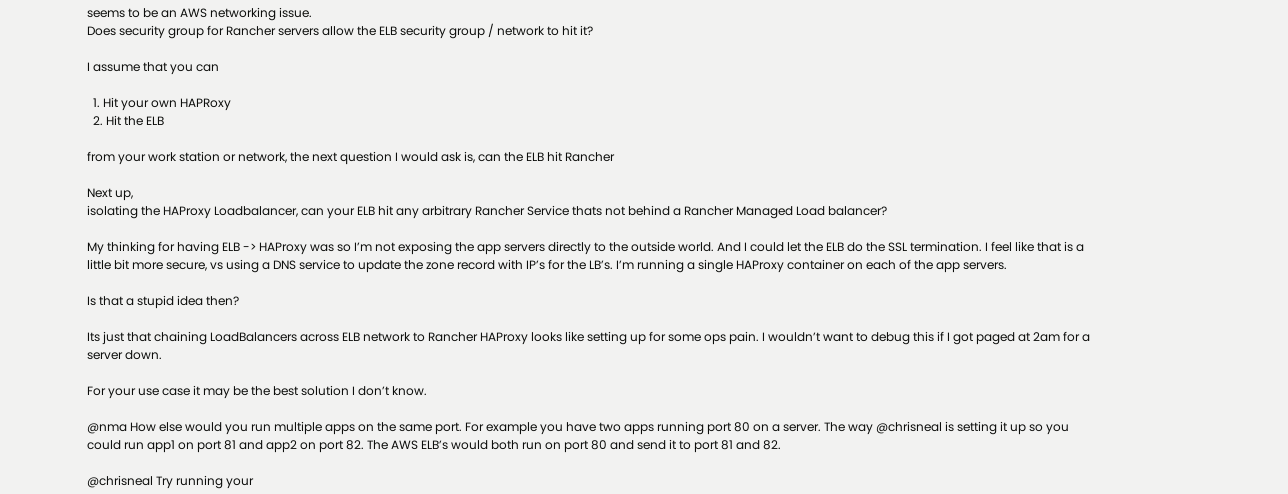seems to be an AWS networking issue.
Does security group for Rancher servers allow the ELB security group / network to hit it?

I assume that you can

  1. Hit your own HAPRoxy
  2. Hit the ELB

from your work station or network, the next question I would ask is, can the ELB hit Rancher

Next up,
isolating the HAProxy Loadbalancer, can your ELB hit any arbitrary Rancher Service thats not behind a Rancher Managed Load balancer?

My thinking for having ELB -> HAProxy was so I’m not exposing the app servers directly to the outside world. And I could let the ELB do the SSL termination. I feel like that is a little bit more secure, vs using a DNS service to update the zone record with IP’s for the LB’s. I’m running a single HAProxy container on each of the app servers.

Is that a stupid idea then?

Its just that chaining LoadBalancers across ELB network to Rancher HAProxy looks like setting up for some ops pain. I wouldn’t want to debug this if I got paged at 2am for a server down.

For your use case it may be the best solution I don’t know.

@nma How else would you run multiple apps on the same port. For example you have two apps running port 80 on a server. The way @chrisneal is setting it up so you could run app1 on port 81 and app2 on port 82. The AWS ELB’s would both run on port 80 and send it to port 81 and 82.

@chrisneal Try running your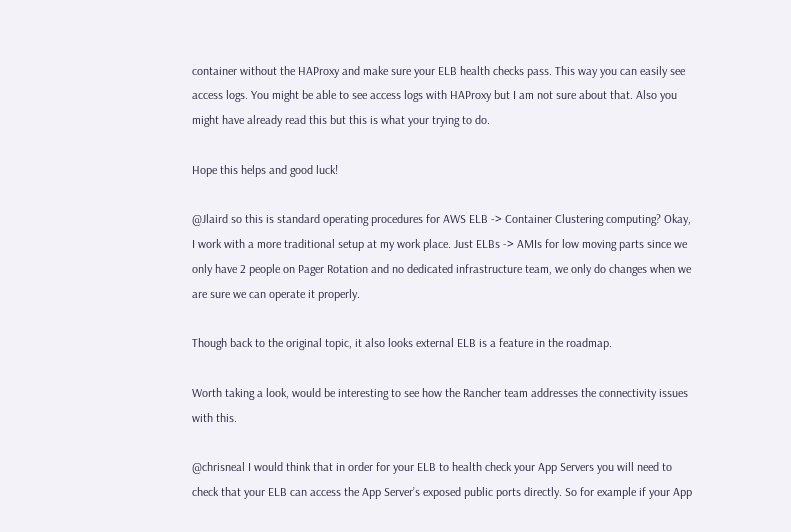container without the HAProxy and make sure your ELB health checks pass. This way you can easily see access logs. You might be able to see access logs with HAProxy but I am not sure about that. Also you might have already read this but this is what your trying to do.

Hope this helps and good luck!

@Jlaird so this is standard operating procedures for AWS ELB -> Container Clustering computing? Okay, I work with a more traditional setup at my work place. Just ELBs -> AMIs for low moving parts since we only have 2 people on Pager Rotation and no dedicated infrastructure team, we only do changes when we are sure we can operate it properly.

Though back to the original topic, it also looks external ELB is a feature in the roadmap.

Worth taking a look, would be interesting to see how the Rancher team addresses the connectivity issues with this.

@chrisneal I would think that in order for your ELB to health check your App Servers you will need to check that your ELB can access the App Server’s exposed public ports directly. So for example if your App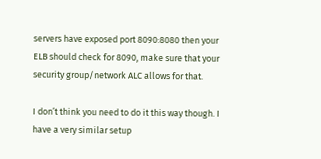servers have exposed port 8090:8080 then your ELB should check for 8090, make sure that your security group/network ALC allows for that.

I don’t think you need to do it this way though. I have a very similar setup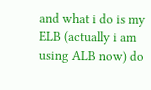and what i do is my ELB (actually i am using ALB now) do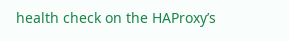health check on the HAProxy’s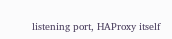listening port, HAProxy itself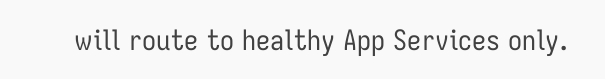will route to healthy App Services only.